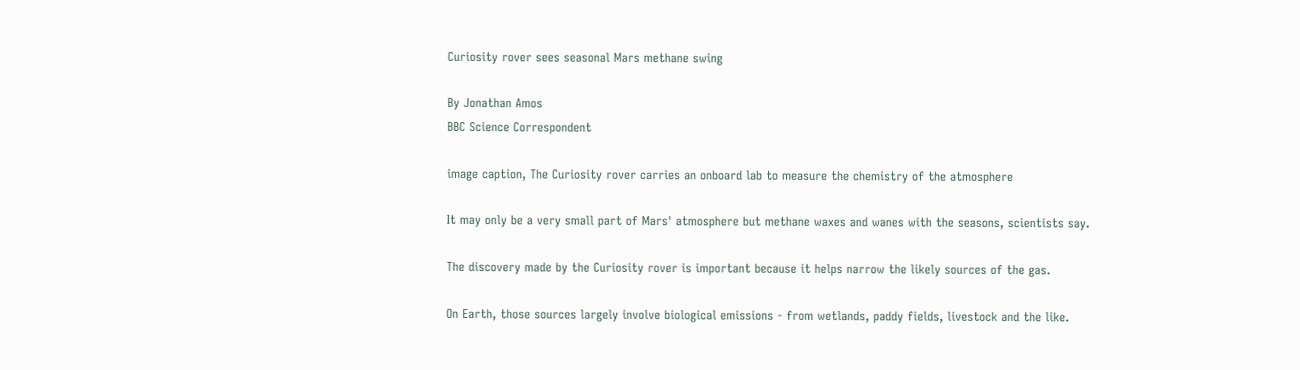Curiosity rover sees seasonal Mars methane swing

By Jonathan Amos
BBC Science Correspondent

image caption, The Curiosity rover carries an onboard lab to measure the chemistry of the atmosphere

It may only be a very small part of Mars' atmosphere but methane waxes and wanes with the seasons, scientists say.

The discovery made by the Curiosity rover is important because it helps narrow the likely sources of the gas.

On Earth, those sources largely involve biological emissions - from wetlands, paddy fields, livestock and the like.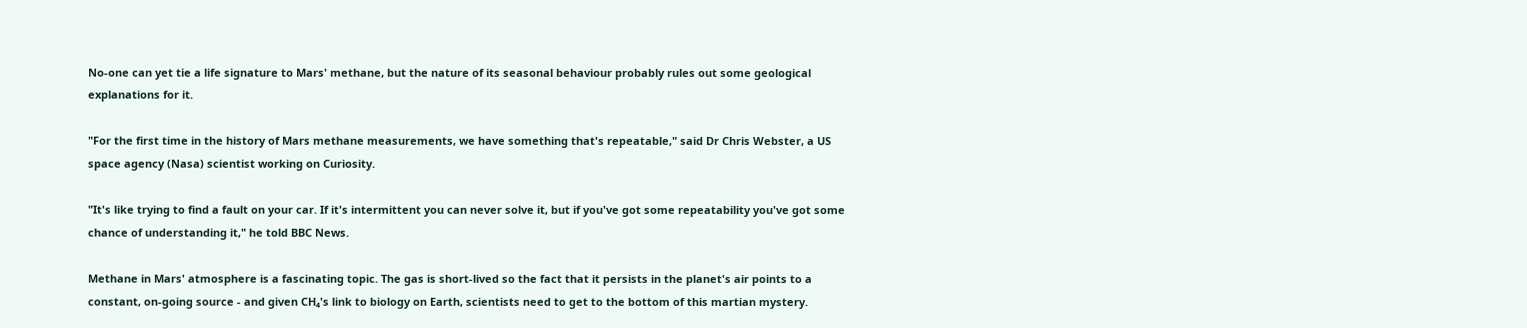No-one can yet tie a life signature to Mars' methane, but the nature of its seasonal behaviour probably rules out some geological explanations for it.

"For the first time in the history of Mars methane measurements, we have something that's repeatable," said Dr Chris Webster, a US space agency (Nasa) scientist working on Curiosity.

"It's like trying to find a fault on your car. If it's intermittent you can never solve it, but if you've got some repeatability you've got some chance of understanding it," he told BBC News.

Methane in Mars' atmosphere is a fascinating topic. The gas is short-lived so the fact that it persists in the planet's air points to a constant, on-going source - and given CH₄'s link to biology on Earth, scientists need to get to the bottom of this martian mystery.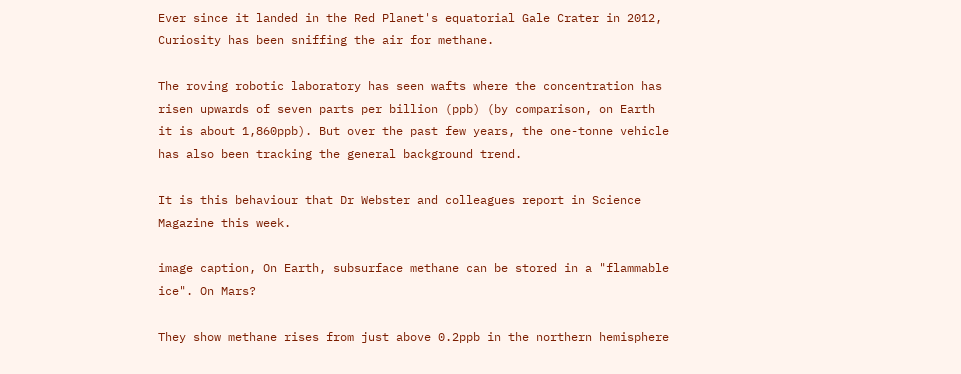Ever since it landed in the Red Planet's equatorial Gale Crater in 2012, Curiosity has been sniffing the air for methane.

The roving robotic laboratory has seen wafts where the concentration has risen upwards of seven parts per billion (ppb) (by comparison, on Earth it is about 1,860ppb). But over the past few years, the one-tonne vehicle has also been tracking the general background trend.

It is this behaviour that Dr Webster and colleagues report in Science Magazine this week.

image caption, On Earth, subsurface methane can be stored in a "flammable ice". On Mars?

They show methane rises from just above 0.2ppb in the northern hemisphere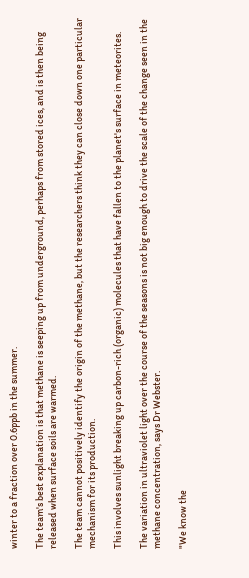winter to a fraction over 0.6ppb in the summer.

The team's best explanation is that methane is seeping up from underground, perhaps from stored ices, and is then being released when surface soils are warmed.

The team cannot positively identify the origin of the methane, but the researchers think they can close down one particular mechanism for its production.

This involves sunlight breaking up carbon-rich (organic) molecules that have fallen to the planet's surface in meteorites.

The variation in ultraviolet light over the course of the seasons is not big enough to drive the scale of the change seen in the methane concentration, says Dr Webster.

"We know the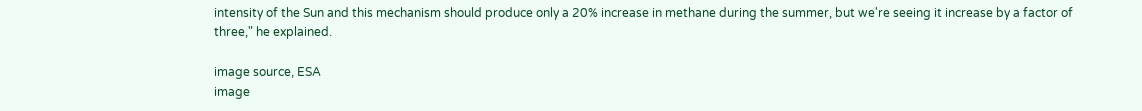intensity of the Sun and this mechanism should produce only a 20% increase in methane during the summer, but we're seeing it increase by a factor of three," he explained.

image source, ESA
image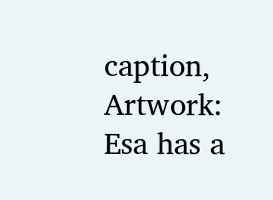caption, Artwork: Esa has a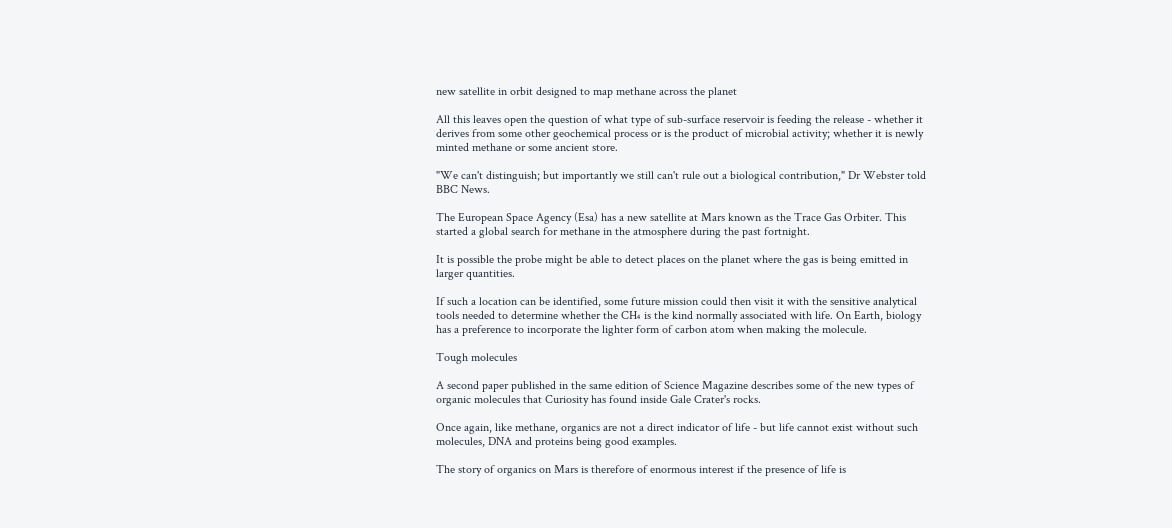new satellite in orbit designed to map methane across the planet

All this leaves open the question of what type of sub-surface reservoir is feeding the release - whether it derives from some other geochemical process or is the product of microbial activity; whether it is newly minted methane or some ancient store.

"We can't distinguish; but importantly we still can't rule out a biological contribution," Dr Webster told BBC News.

The European Space Agency (Esa) has a new satellite at Mars known as the Trace Gas Orbiter. This started a global search for methane in the atmosphere during the past fortnight.

It is possible the probe might be able to detect places on the planet where the gas is being emitted in larger quantities.

If such a location can be identified, some future mission could then visit it with the sensitive analytical tools needed to determine whether the CH₄ is the kind normally associated with life. On Earth, biology has a preference to incorporate the lighter form of carbon atom when making the molecule.

Tough molecules

A second paper published in the same edition of Science Magazine describes some of the new types of organic molecules that Curiosity has found inside Gale Crater's rocks.

Once again, like methane, organics are not a direct indicator of life - but life cannot exist without such molecules, DNA and proteins being good examples.

The story of organics on Mars is therefore of enormous interest if the presence of life is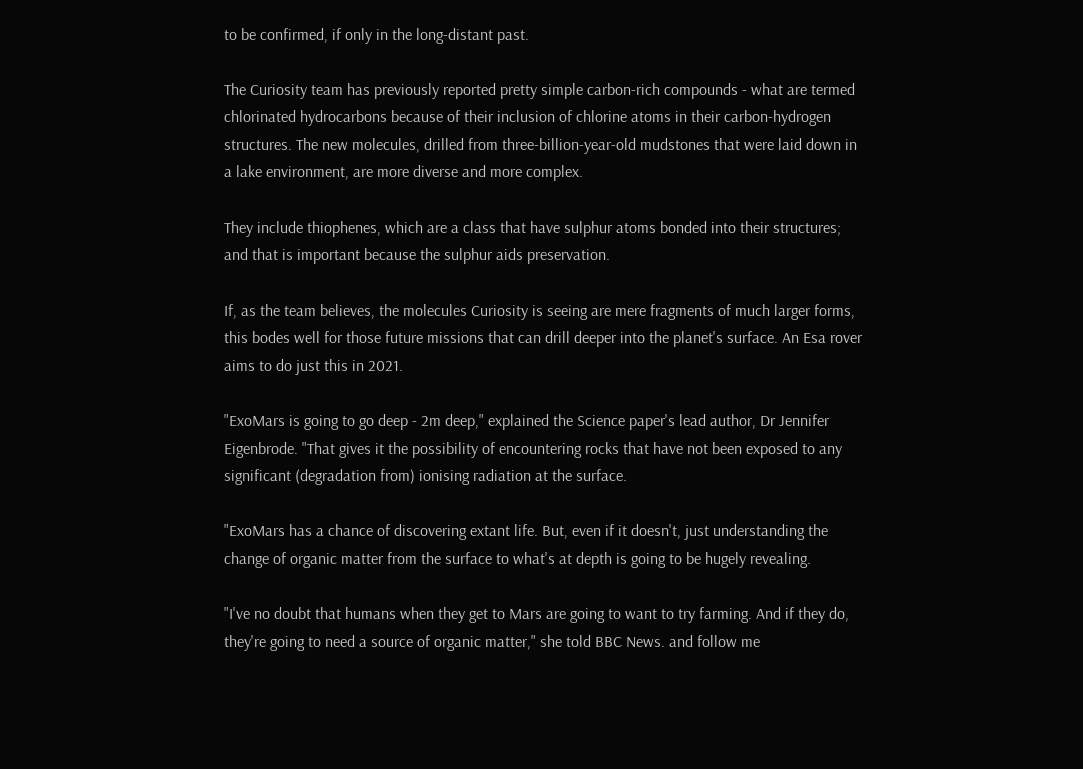to be confirmed, if only in the long-distant past.

The Curiosity team has previously reported pretty simple carbon-rich compounds - what are termed chlorinated hydrocarbons because of their inclusion of chlorine atoms in their carbon-hydrogen structures. The new molecules, drilled from three-billion-year-old mudstones that were laid down in a lake environment, are more diverse and more complex.

They include thiophenes, which are a class that have sulphur atoms bonded into their structures; and that is important because the sulphur aids preservation.

If, as the team believes, the molecules Curiosity is seeing are mere fragments of much larger forms, this bodes well for those future missions that can drill deeper into the planet's surface. An Esa rover aims to do just this in 2021.

"ExoMars is going to go deep - 2m deep," explained the Science paper's lead author, Dr Jennifer Eigenbrode. "That gives it the possibility of encountering rocks that have not been exposed to any significant (degradation from) ionising radiation at the surface.

"ExoMars has a chance of discovering extant life. But, even if it doesn't, just understanding the change of organic matter from the surface to what's at depth is going to be hugely revealing.

"I've no doubt that humans when they get to Mars are going to want to try farming. And if they do, they're going to need a source of organic matter," she told BBC News. and follow me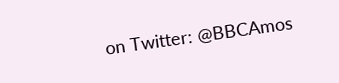on Twitter: @BBCAmos